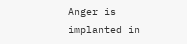Anger is implanted in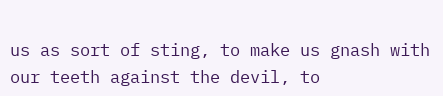us as sort of sting, to make us gnash with our teeth against the devil, to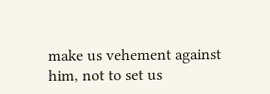make us vehement against him, not to set us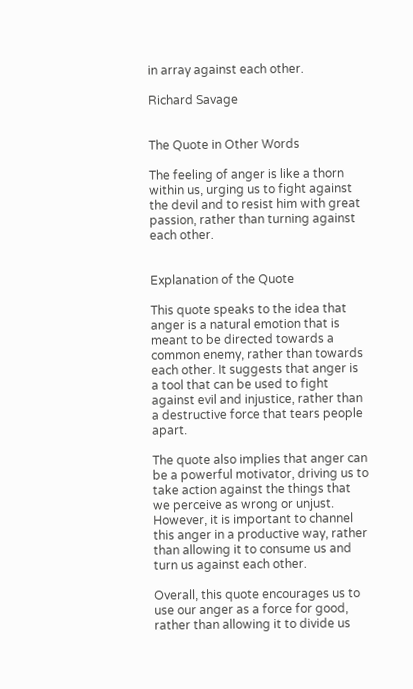in array against each other.

Richard Savage


The Quote in Other Words

The feeling of anger is like a thorn within us, urging us to fight against the devil and to resist him with great passion, rather than turning against each other.


Explanation of the Quote

This quote speaks to the idea that anger is a natural emotion that is meant to be directed towards a common enemy, rather than towards each other. It suggests that anger is a tool that can be used to fight against evil and injustice, rather than a destructive force that tears people apart.

The quote also implies that anger can be a powerful motivator, driving us to take action against the things that we perceive as wrong or unjust. However, it is important to channel this anger in a productive way, rather than allowing it to consume us and turn us against each other.

Overall, this quote encourages us to use our anger as a force for good, rather than allowing it to divide us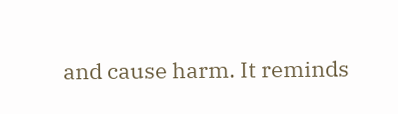and cause harm. It reminds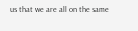us that we are all on the same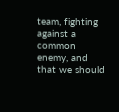team, fighting against a common enemy, and that we should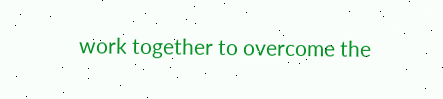work together to overcome the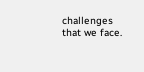challenges that we face.